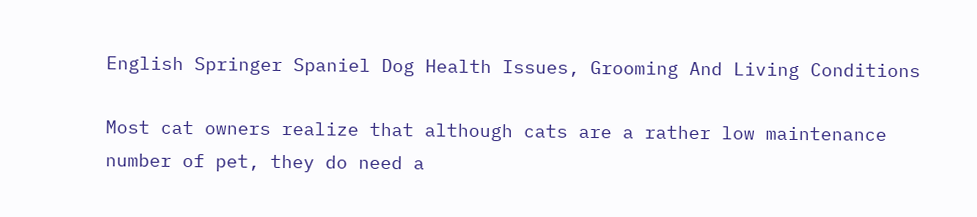English Springer Spaniel Dog Health Issues, Grooming And Living Conditions

Most cat owners realize that although cats are a rather low maintenance number of pet, they do need a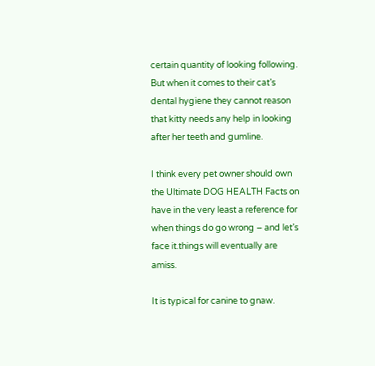certain quantity of looking following. But when it comes to their cat’s dental hygiene they cannot reason that kitty needs any help in looking after her teeth and gumline.

I think every pet owner should own the Ultimate DOG HEALTH Facts on have in the very least a reference for when things do go wrong – and let’s face it.things will eventually are amiss.

It is typical for canine to gnaw.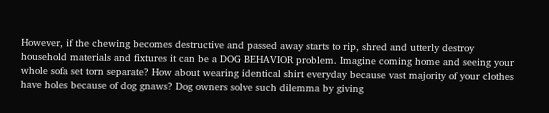However, if the chewing becomes destructive and passed away starts to rip, shred and utterly destroy household materials and fixtures it can be a DOG BEHAVIOR problem. Imagine coming home and seeing your whole sofa set torn separate? How about wearing identical shirt everyday because vast majority of your clothes have holes because of dog gnaws? Dog owners solve such dilemma by giving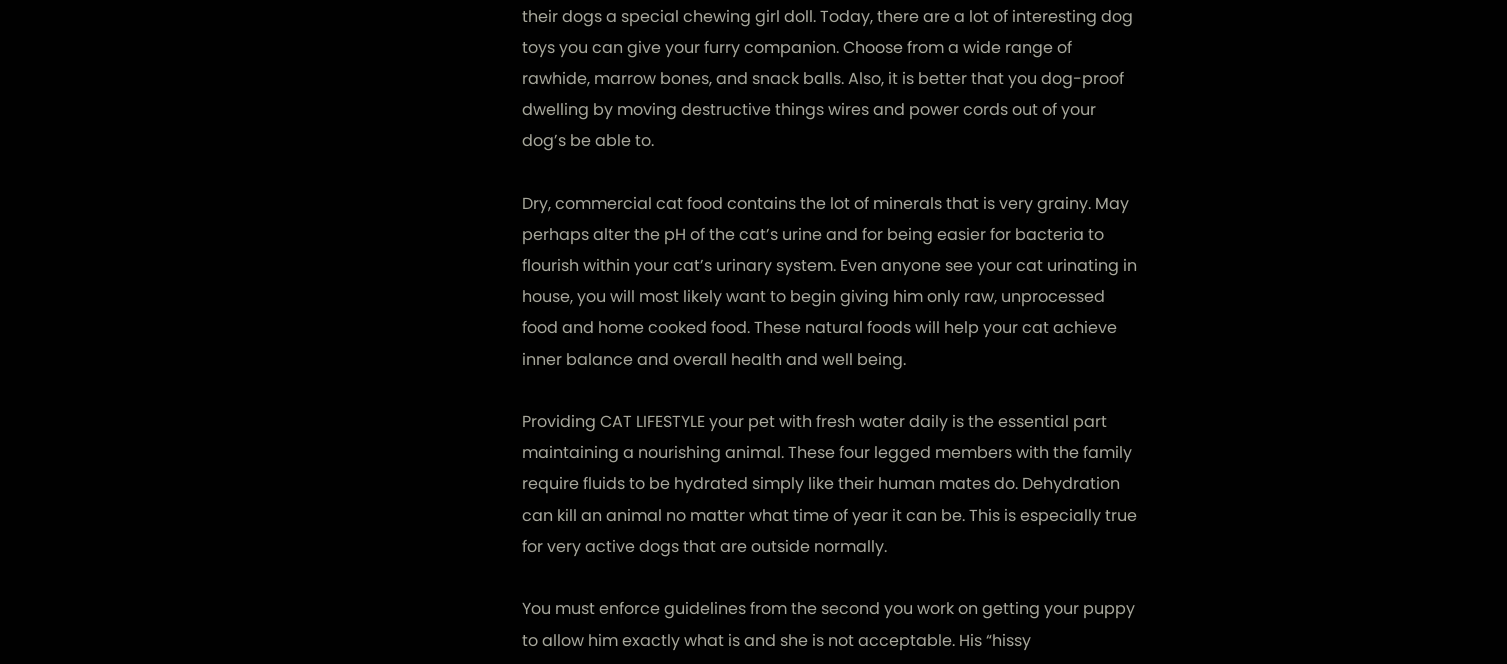their dogs a special chewing girl doll. Today, there are a lot of interesting dog toys you can give your furry companion. Choose from a wide range of rawhide, marrow bones, and snack balls. Also, it is better that you dog-proof dwelling by moving destructive things wires and power cords out of your dog’s be able to.

Dry, commercial cat food contains the lot of minerals that is very grainy. May perhaps alter the pH of the cat’s urine and for being easier for bacteria to flourish within your cat’s urinary system. Even anyone see your cat urinating in house, you will most likely want to begin giving him only raw, unprocessed food and home cooked food. These natural foods will help your cat achieve inner balance and overall health and well being.

Providing CAT LIFESTYLE your pet with fresh water daily is the essential part maintaining a nourishing animal. These four legged members with the family require fluids to be hydrated simply like their human mates do. Dehydration can kill an animal no matter what time of year it can be. This is especially true for very active dogs that are outside normally.

You must enforce guidelines from the second you work on getting your puppy to allow him exactly what is and she is not acceptable. His “hissy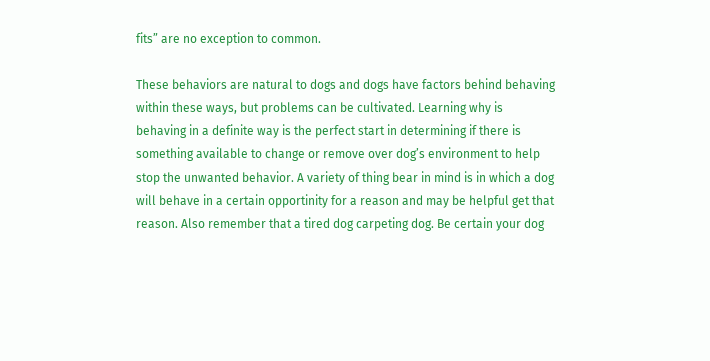fits” are no exception to common.

These behaviors are natural to dogs and dogs have factors behind behaving within these ways, but problems can be cultivated. Learning why is behaving in a definite way is the perfect start in determining if there is something available to change or remove over dog’s environment to help stop the unwanted behavior. A variety of thing bear in mind is in which a dog will behave in a certain opportinity for a reason and may be helpful get that reason. Also remember that a tired dog carpeting dog. Be certain your dog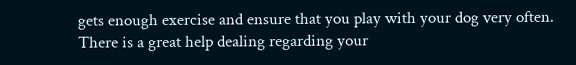gets enough exercise and ensure that you play with your dog very often. There is a great help dealing regarding your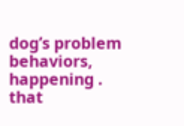dog’s problem behaviors, happening . that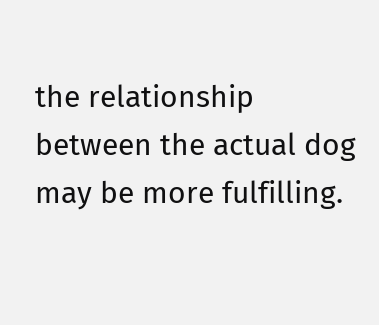the relationship between the actual dog may be more fulfilling.